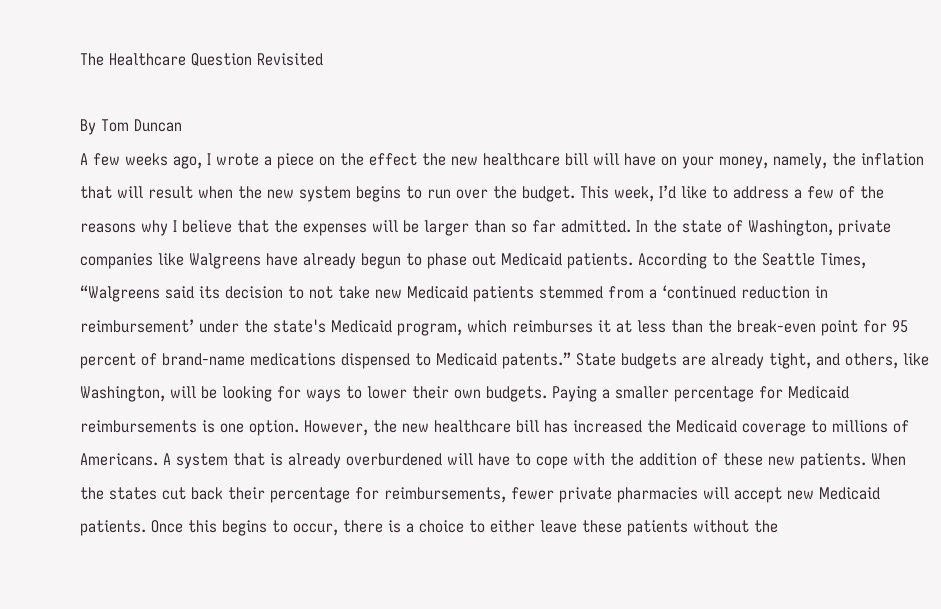The Healthcare Question Revisited

By Tom Duncan
A few weeks ago, I wrote a piece on the effect the new healthcare bill will have on your money, namely, the inflation that will result when the new system begins to run over the budget. This week, I’d like to address a few of the reasons why I believe that the expenses will be larger than so far admitted. In the state of Washington, private companies like Walgreens have already begun to phase out Medicaid patients. According to the Seattle Times, “Walgreens said its decision to not take new Medicaid patients stemmed from a ‘continued reduction in reimbursement’ under the state's Medicaid program, which reimburses it at less than the break-even point for 95 percent of brand-name medications dispensed to Medicaid patents.” State budgets are already tight, and others, like Washington, will be looking for ways to lower their own budgets. Paying a smaller percentage for Medicaid reimbursements is one option. However, the new healthcare bill has increased the Medicaid coverage to millions of Americans. A system that is already overburdened will have to cope with the addition of these new patients. When the states cut back their percentage for reimbursements, fewer private pharmacies will accept new Medicaid patients. Once this begins to occur, there is a choice to either leave these patients without the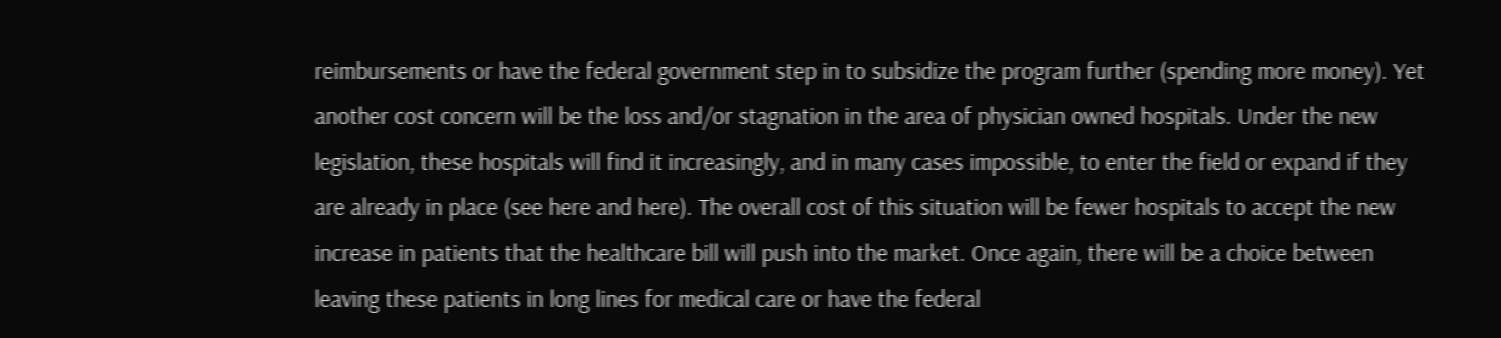reimbursements or have the federal government step in to subsidize the program further (spending more money). Yet another cost concern will be the loss and/or stagnation in the area of physician owned hospitals. Under the new legislation, these hospitals will find it increasingly, and in many cases impossible, to enter the field or expand if they are already in place (see here and here). The overall cost of this situation will be fewer hospitals to accept the new increase in patients that the healthcare bill will push into the market. Once again, there will be a choice between leaving these patients in long lines for medical care or have the federal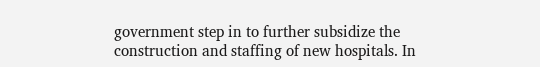government step in to further subsidize the construction and staffing of new hospitals. In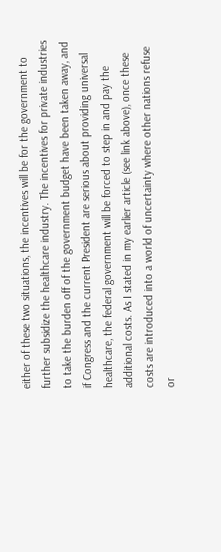either of these two situations, the incentives will be for the government to further subsidize the healthcare industry. The incentives for private industries to take the burden off of the government budget have been taken away, and if Congress and the current President are serious about providing universal healthcare, the federal government will be forced to step in and pay the additional costs. As I stated in my earlier article (see link above), once these costs are introduced into a world of uncertainty where other nations refuse or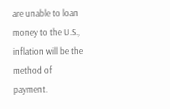are unable to loan money to the U.S., inflation will be the method of payment.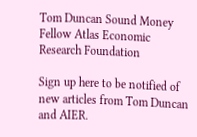Tom Duncan Sound Money Fellow Atlas Economic Research Foundation

Sign up here to be notified of new articles from Tom Duncan and AIER.